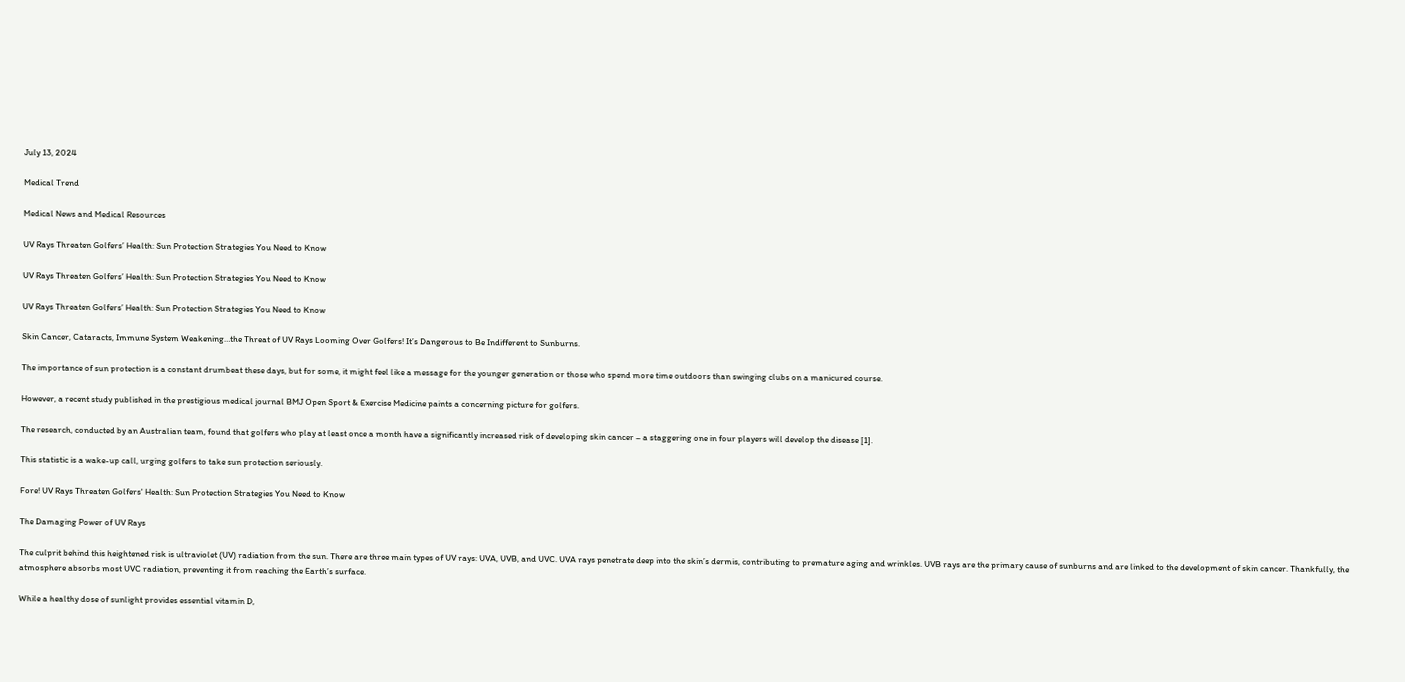July 13, 2024

Medical Trend

Medical News and Medical Resources

UV Rays Threaten Golfers’ Health: Sun Protection Strategies You Need to Know

UV Rays Threaten Golfers’ Health: Sun Protection Strategies You Need to Know

UV Rays Threaten Golfers’ Health: Sun Protection Strategies You Need to Know

Skin Cancer, Cataracts, Immune System Weakening…the Threat of UV Rays Looming Over Golfers! It’s Dangerous to Be Indifferent to Sunburns.

The importance of sun protection is a constant drumbeat these days, but for some, it might feel like a message for the younger generation or those who spend more time outdoors than swinging clubs on a manicured course.

However, a recent study published in the prestigious medical journal BMJ Open Sport & Exercise Medicine paints a concerning picture for golfers.

The research, conducted by an Australian team, found that golfers who play at least once a month have a significantly increased risk of developing skin cancer – a staggering one in four players will develop the disease [1].

This statistic is a wake-up call, urging golfers to take sun protection seriously.

Fore! UV Rays Threaten Golfers' Health: Sun Protection Strategies You Need to Know

The Damaging Power of UV Rays

The culprit behind this heightened risk is ultraviolet (UV) radiation from the sun. There are three main types of UV rays: UVA, UVB, and UVC. UVA rays penetrate deep into the skin’s dermis, contributing to premature aging and wrinkles. UVB rays are the primary cause of sunburns and are linked to the development of skin cancer. Thankfully, the atmosphere absorbs most UVC radiation, preventing it from reaching the Earth’s surface.

While a healthy dose of sunlight provides essential vitamin D,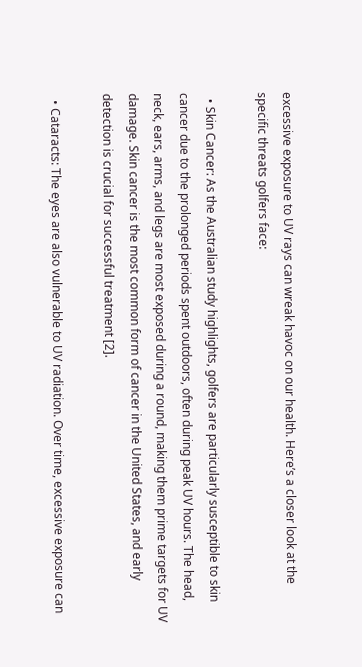excessive exposure to UV rays can wreak havoc on our health. Here’s a closer look at the specific threats golfers face:

  • Skin Cancer: As the Australian study highlights, golfers are particularly susceptible to skin cancer due to the prolonged periods spent outdoors, often during peak UV hours. The head, neck, ears, arms, and legs are most exposed during a round, making them prime targets for UV damage. Skin cancer is the most common form of cancer in the United States, and early detection is crucial for successful treatment [2].

  • Cataracts: The eyes are also vulnerable to UV radiation. Over time, excessive exposure can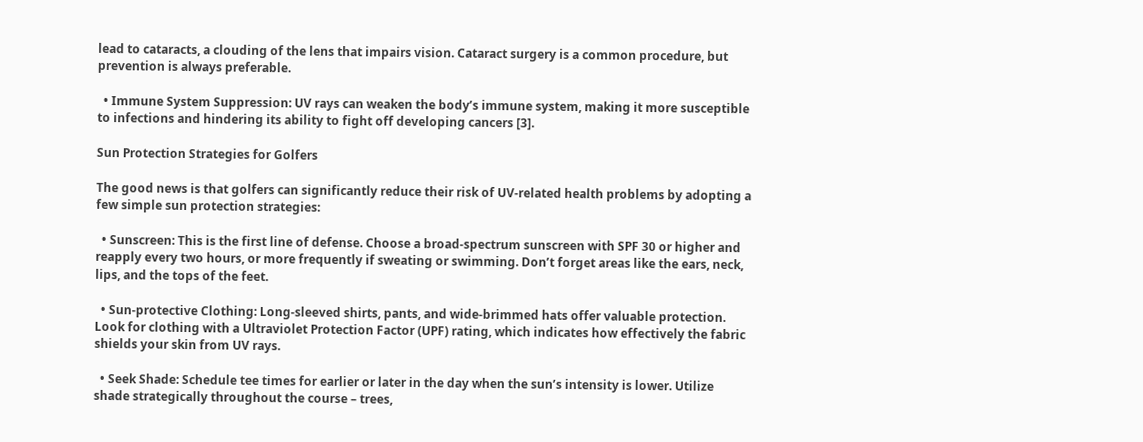lead to cataracts, a clouding of the lens that impairs vision. Cataract surgery is a common procedure, but prevention is always preferable.

  • Immune System Suppression: UV rays can weaken the body’s immune system, making it more susceptible to infections and hindering its ability to fight off developing cancers [3].

Sun Protection Strategies for Golfers

The good news is that golfers can significantly reduce their risk of UV-related health problems by adopting a few simple sun protection strategies:

  • Sunscreen: This is the first line of defense. Choose a broad-spectrum sunscreen with SPF 30 or higher and reapply every two hours, or more frequently if sweating or swimming. Don’t forget areas like the ears, neck, lips, and the tops of the feet.

  • Sun-protective Clothing: Long-sleeved shirts, pants, and wide-brimmed hats offer valuable protection. Look for clothing with a Ultraviolet Protection Factor (UPF) rating, which indicates how effectively the fabric shields your skin from UV rays.

  • Seek Shade: Schedule tee times for earlier or later in the day when the sun’s intensity is lower. Utilize shade strategically throughout the course – trees,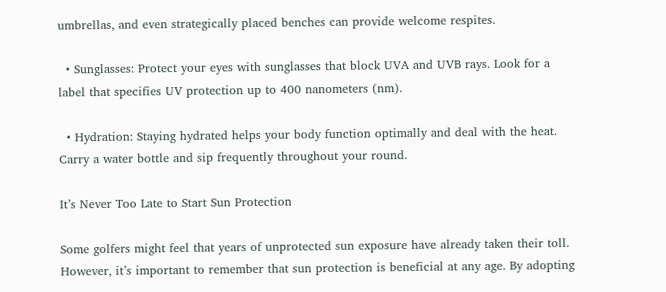umbrellas, and even strategically placed benches can provide welcome respites.

  • Sunglasses: Protect your eyes with sunglasses that block UVA and UVB rays. Look for a label that specifies UV protection up to 400 nanometers (nm).

  • Hydration: Staying hydrated helps your body function optimally and deal with the heat. Carry a water bottle and sip frequently throughout your round.

It’s Never Too Late to Start Sun Protection

Some golfers might feel that years of unprotected sun exposure have already taken their toll. However, it’s important to remember that sun protection is beneficial at any age. By adopting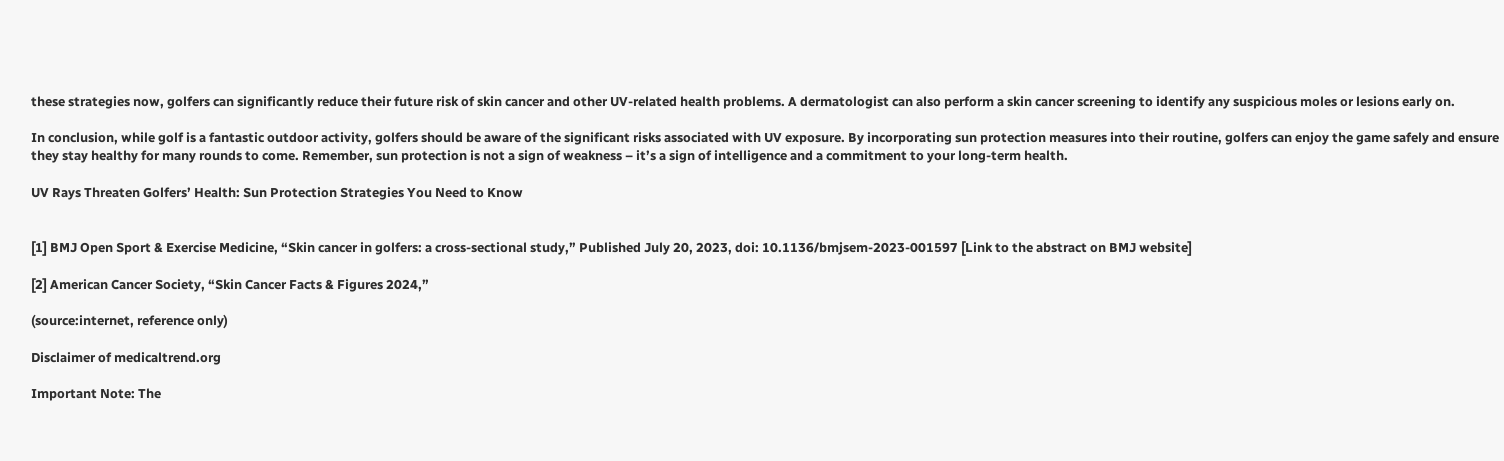these strategies now, golfers can significantly reduce their future risk of skin cancer and other UV-related health problems. A dermatologist can also perform a skin cancer screening to identify any suspicious moles or lesions early on.

In conclusion, while golf is a fantastic outdoor activity, golfers should be aware of the significant risks associated with UV exposure. By incorporating sun protection measures into their routine, golfers can enjoy the game safely and ensure they stay healthy for many rounds to come. Remember, sun protection is not a sign of weakness – it’s a sign of intelligence and a commitment to your long-term health.

UV Rays Threaten Golfers’ Health: Sun Protection Strategies You Need to Know


[1] BMJ Open Sport & Exercise Medicine, “Skin cancer in golfers: a cross-sectional study,” Published July 20, 2023, doi: 10.1136/bmjsem-2023-001597 [Link to the abstract on BMJ website]

[2] American Cancer Society, “Skin Cancer Facts & Figures 2024,”

(source:internet, reference only)

Disclaimer of medicaltrend.org

Important Note: The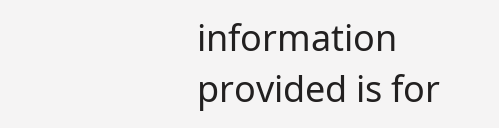information provided is for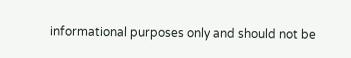informational purposes only and should not be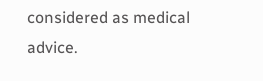considered as medical advice.